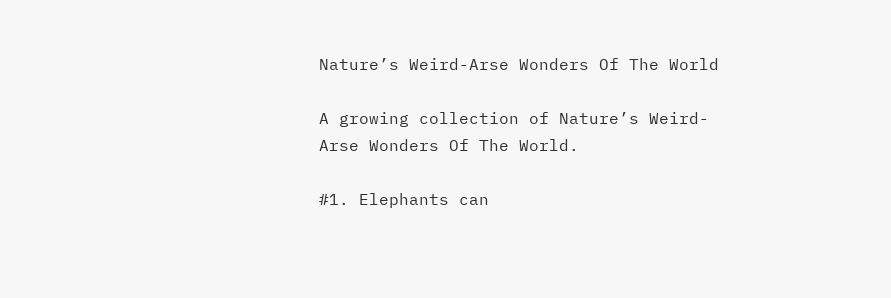Nature’s Weird-Arse Wonders Of The World

A growing collection of Nature’s Weird-Arse Wonders Of The World.

#1. Elephants can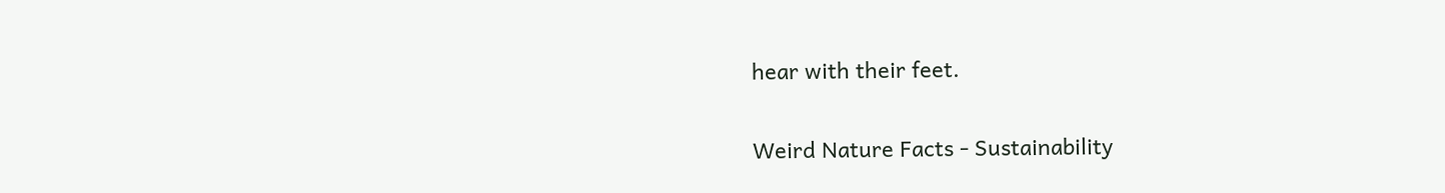hear with their feet.

Weird Nature Facts - Sustainability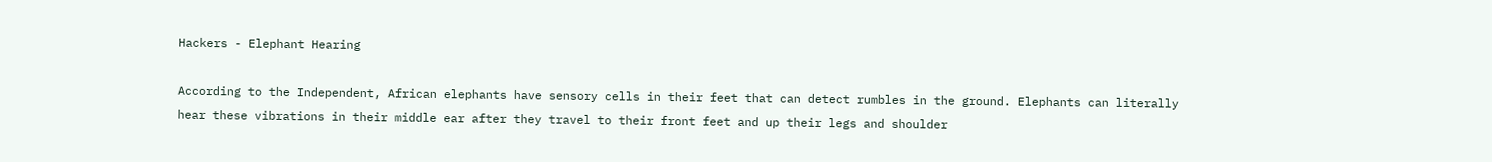Hackers - Elephant Hearing

According to the Independent, African elephants have sensory cells in their feet that can detect rumbles in the ground. Elephants can literally hear these vibrations in their middle ear after they travel to their front feet and up their legs and shoulder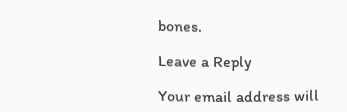bones.

Leave a Reply

Your email address will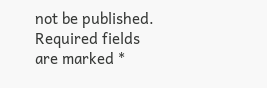not be published. Required fields are marked *